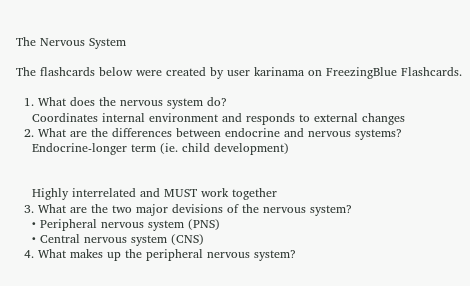The Nervous System

The flashcards below were created by user karinama on FreezingBlue Flashcards.

  1. What does the nervous system do?
    Coordinates internal environment and responds to external changes
  2. What are the differences between endocrine and nervous systems?
    Endocrine-longer term (ie. child development)


    Highly interrelated and MUST work together
  3. What are the two major devisions of the nervous system?
    • Peripheral nervous system (PNS)
    • Central nervous system (CNS)
  4. What makes up the peripheral nervous system?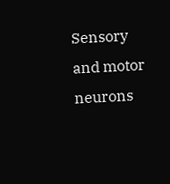Sensory and motor neurons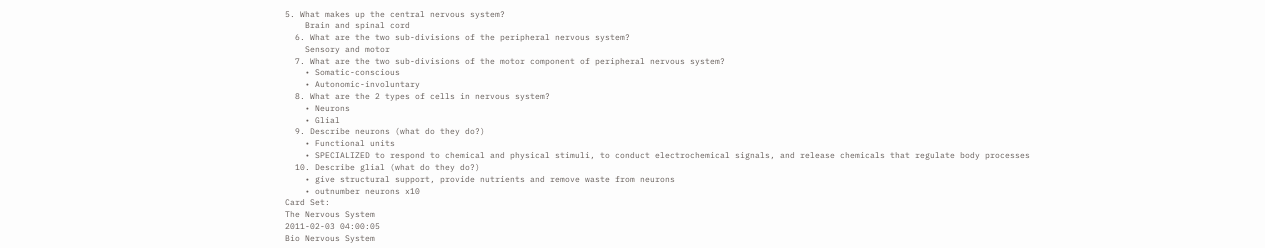5. What makes up the central nervous system?
    Brain and spinal cord
  6. What are the two sub-divisions of the peripheral nervous system?
    Sensory and motor
  7. What are the two sub-divisions of the motor component of peripheral nervous system?
    • Somatic-conscious
    • Autonomic-involuntary
  8. What are the 2 types of cells in nervous system?
    • Neurons
    • Glial
  9. Describe neurons (what do they do?)
    • Functional units
    • SPECIALIZED to respond to chemical and physical stimuli, to conduct electrochemical signals, and release chemicals that regulate body processes
  10. Describe glial (what do they do?)
    • give structural support, provide nutrients and remove waste from neurons
    • outnumber neurons x10
Card Set:
The Nervous System
2011-02-03 04:00:05
Bio Nervous System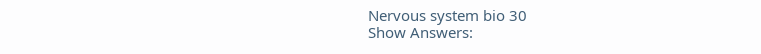Nervous system bio 30
Show Answers: